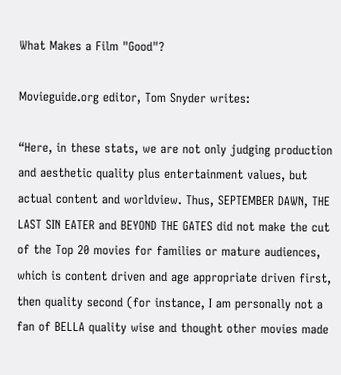What Makes a Film "Good"?

Movieguide.org editor, Tom Snyder writes:

“Here, in these stats, we are not only judging production and aesthetic quality plus entertainment values, but actual content and worldview. Thus, SEPTEMBER DAWN, THE LAST SIN EATER and BEYOND THE GATES did not make the cut of the Top 20 movies for families or mature audiences, which is content driven and age appropriate driven first, then quality second (for instance, I am personally not a fan of BELLA quality wise and thought other movies made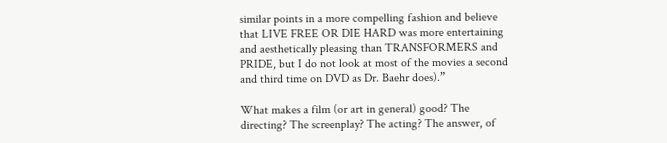similar points in a more compelling fashion and believe that LIVE FREE OR DIE HARD was more entertaining and aesthetically pleasing than TRANSFORMERS and PRIDE, but I do not look at most of the movies a second and third time on DVD as Dr. Baehr does).”

What makes a film (or art in general) good? The directing? The screenplay? The acting? The answer, of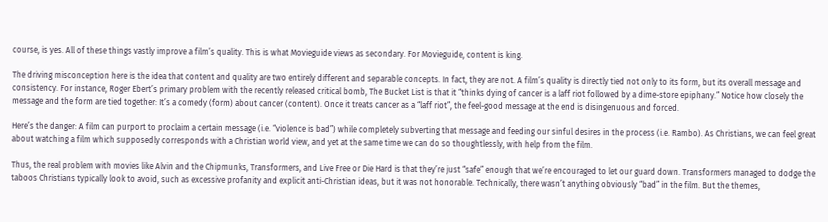course, is yes. All of these things vastly improve a film’s quality. This is what Movieguide views as secondary. For Movieguide, content is king.

The driving misconception here is the idea that content and quality are two entirely different and separable concepts. In fact, they are not. A film’s quality is directly tied not only to its form, but its overall message and consistency. For instance, Roger Ebert’s primary problem with the recently released critical bomb, The Bucket List is that it “thinks dying of cancer is a laff riot followed by a dime-store epiphany.” Notice how closely the message and the form are tied together: It’s a comedy (form) about cancer (content). Once it treats cancer as a “laff riot”, the feel-good message at the end is disingenuous and forced.

Here’s the danger: A film can purport to proclaim a certain message (i.e. “violence is bad”) while completely subverting that message and feeding our sinful desires in the process (i.e. Rambo). As Christians, we can feel great about watching a film which supposedly corresponds with a Christian world view, and yet at the same time we can do so thoughtlessly, with help from the film.

Thus, the real problem with movies like Alvin and the Chipmunks, Transformers, and Live Free or Die Hard is that they’re just “safe” enough that we’re encouraged to let our guard down. Transformers managed to dodge the taboos Christians typically look to avoid, such as excessive profanity and explicit anti-Christian ideas, but it was not honorable. Technically, there wasn’t anything obviously “bad” in the film. But the themes,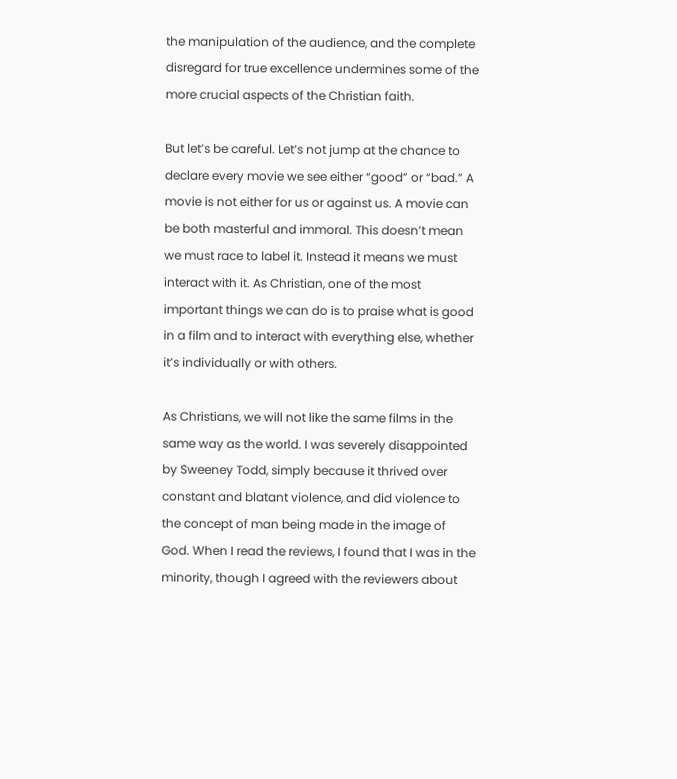the manipulation of the audience, and the complete disregard for true excellence undermines some of the more crucial aspects of the Christian faith.

But let’s be careful. Let’s not jump at the chance to declare every movie we see either “good” or “bad.” A movie is not either for us or against us. A movie can be both masterful and immoral. This doesn’t mean we must race to label it. Instead it means we must interact with it. As Christian, one of the most important things we can do is to praise what is good in a film and to interact with everything else, whether it’s individually or with others.

As Christians, we will not like the same films in the same way as the world. I was severely disappointed by Sweeney Todd, simply because it thrived over constant and blatant violence, and did violence to the concept of man being made in the image of God. When I read the reviews, I found that I was in the minority, though I agreed with the reviewers about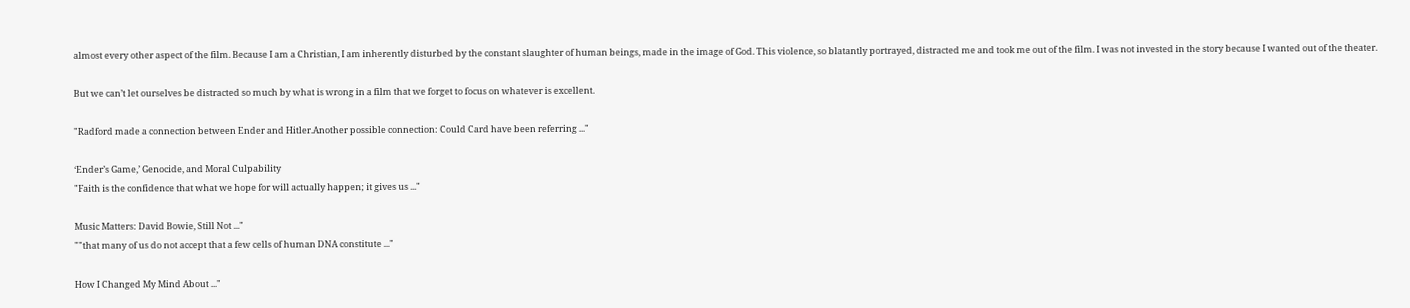almost every other aspect of the film. Because I am a Christian, I am inherently disturbed by the constant slaughter of human beings, made in the image of God. This violence, so blatantly portrayed, distracted me and took me out of the film. I was not invested in the story because I wanted out of the theater.

But we can’t let ourselves be distracted so much by what is wrong in a film that we forget to focus on whatever is excellent.

"Radford made a connection between Ender and Hitler.Another possible connection: Could Card have been referring ..."

‘Ender’s Game,’ Genocide, and Moral Culpability
"Faith is the confidence that what we hope for will actually happen; it gives us ..."

Music Matters: David Bowie, Still Not ..."
""that many of us do not accept that a few cells of human DNA constitute ..."

How I Changed My Mind About ..."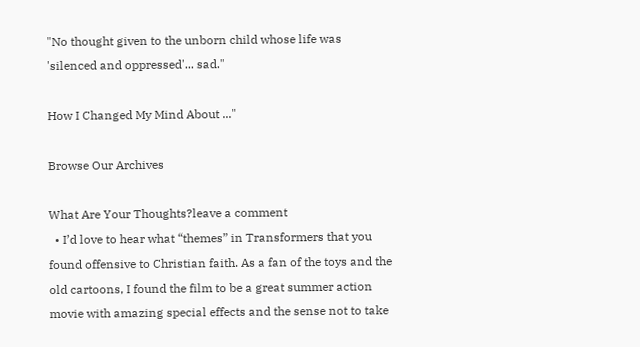"No thought given to the unborn child whose life was 'silenced and oppressed'... sad."

How I Changed My Mind About ..."

Browse Our Archives

What Are Your Thoughts?leave a comment
  • I’d love to hear what “themes” in Transformers that you found offensive to Christian faith. As a fan of the toys and the old cartoons, I found the film to be a great summer action movie with amazing special effects and the sense not to take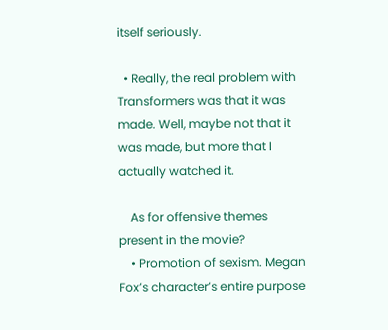itself seriously.

  • Really, the real problem with Transformers was that it was made. Well, maybe not that it was made, but more that I actually watched it.

    As for offensive themes present in the movie?
    • Promotion of sexism. Megan Fox’s character’s entire purpose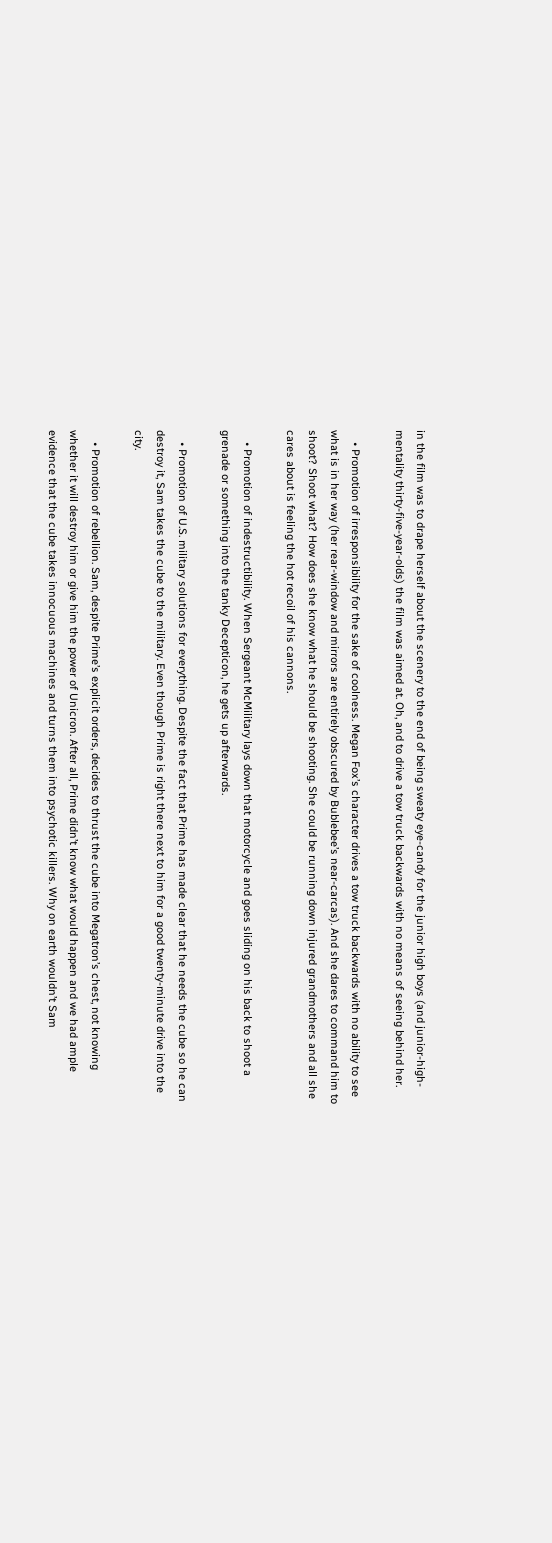in the film was to drape herself about the scenery to the end of being sweaty eye-candy for the junior high boys (and junior-high-mentality thirty-five-year-olds) the film was aimed at. Oh, and to drive a tow truck backwards with no means of seeing behind her.

    • Promotion of irresponsibility for the sake of coolness. Megan Fox’s character drives a tow truck backwards with no ability to see what is in her way (her rear-window and mirrors are entirely obscured by Bublebee’s near-carcas). And she dares to command him to shoot? Shoot what? How does she know what he should be shooting. She could be running down injured grandmothers and all she cares about is feeling the hot recoil of his cannons.

    • Promotion of indestructibility. When Sergeant McMilitary lays down that motorcycle and goes sliding on his back to shoot a grenade or something into the tanky Decepticon, he gets up afterwards.

    • Promotion of U.S. military solutions for everything. Despite the fact that Prime has made clear that he needs the cube so he can destroy it, Sam takes the cube to the military. Even though Prime is right there next to him for a good twenty-minute drive into the city.

    • Promotion of rebellion. Sam, despite Prime’s explicit orders, decides to thrust the cube into Megatron’s chest, not knowing whether it will destroy him or give him the power of Unicron. After all, Prime didn’t know what would happen and we had ample evidence that the cube takes innocuous machines and turns them into psychotic killers. Why on earth wouldn’t Sam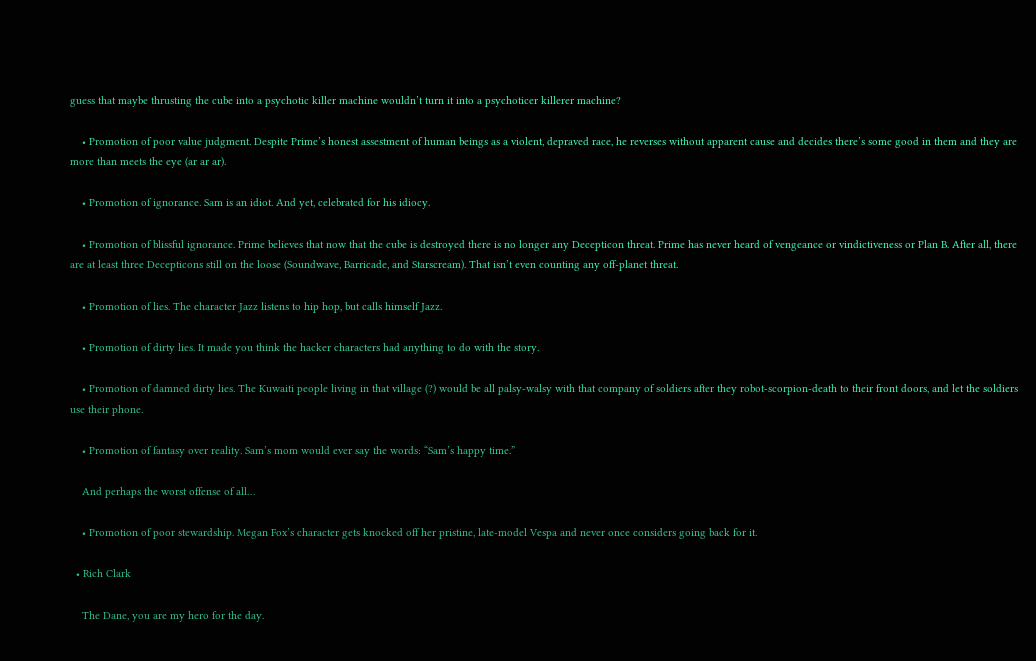guess that maybe thrusting the cube into a psychotic killer machine wouldn’t turn it into a psychoticer killerer machine?

    • Promotion of poor value judgment. Despite Prime’s honest assestment of human beings as a violent, depraved race, he reverses without apparent cause and decides there’s some good in them and they are more than meets the eye (ar ar ar).

    • Promotion of ignorance. Sam is an idiot. And yet, celebrated for his idiocy.

    • Promotion of blissful ignorance. Prime believes that now that the cube is destroyed there is no longer any Decepticon threat. Prime has never heard of vengeance or vindictiveness or Plan B. After all, there are at least three Decepticons still on the loose (Soundwave, Barricade, and Starscream). That isn’t even counting any off-planet threat.

    • Promotion of lies. The character Jazz listens to hip hop, but calls himself Jazz.

    • Promotion of dirty lies. It made you think the hacker characters had anything to do with the story.

    • Promotion of damned dirty lies. The Kuwaiti people living in that village (?) would be all palsy-walsy with that company of soldiers after they robot-scorpion-death to their front doors, and let the soldiers use their phone.

    • Promotion of fantasy over reality. Sam’s mom would ever say the words: “Sam’s happy time.”

    And perhaps the worst offense of all…

    • Promotion of poor stewardship. Megan Fox’s character gets knocked off her pristine, late-model Vespa and never once considers going back for it.

  • Rich Clark

    The Dane, you are my hero for the day.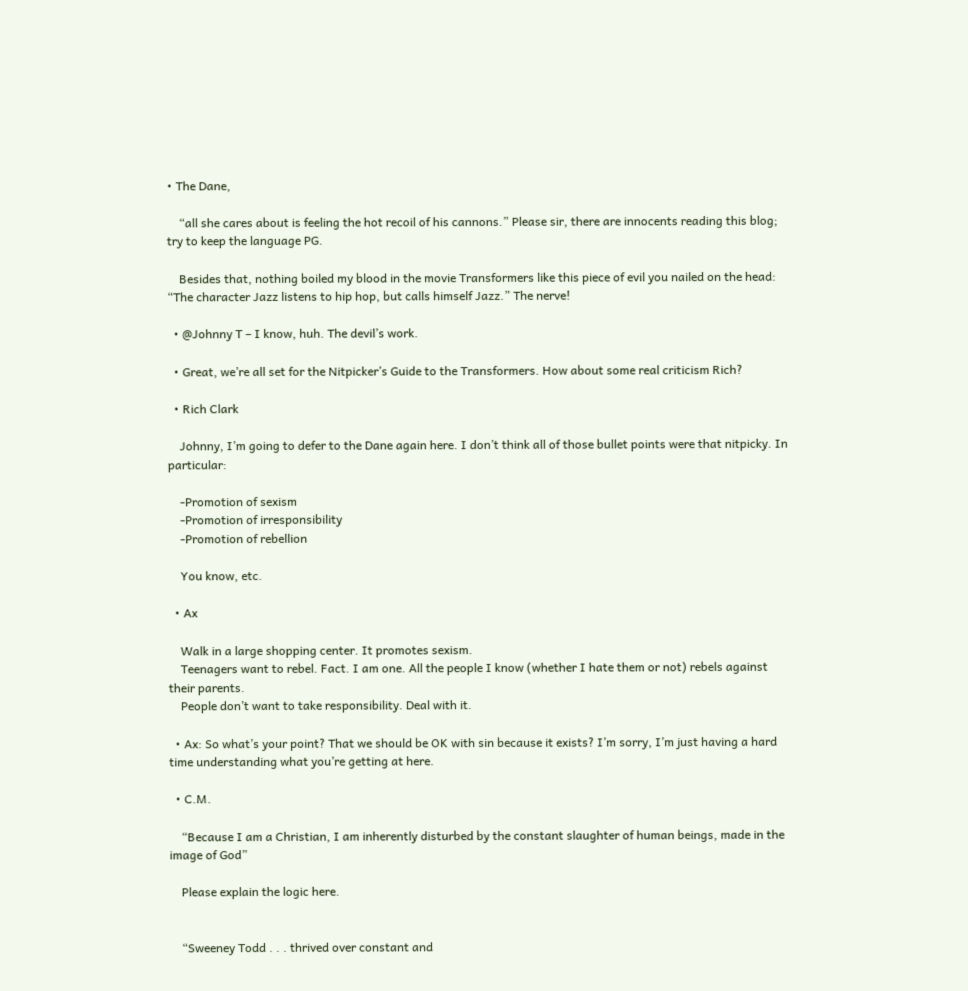• The Dane,

    “all she cares about is feeling the hot recoil of his cannons.” Please sir, there are innocents reading this blog; try to keep the language PG.

    Besides that, nothing boiled my blood in the movie Transformers like this piece of evil you nailed on the head: “The character Jazz listens to hip hop, but calls himself Jazz.” The nerve!

  • @Johnny T – I know, huh. The devil’s work.

  • Great, we’re all set for the Nitpicker’s Guide to the Transformers. How about some real criticism Rich?

  • Rich Clark

    Johnny, I’m going to defer to the Dane again here. I don’t think all of those bullet points were that nitpicky. In particular:

    -Promotion of sexism
    -Promotion of irresponsibility
    -Promotion of rebellion

    You know, etc.

  • Ax

    Walk in a large shopping center. It promotes sexism.
    Teenagers want to rebel. Fact. I am one. All the people I know (whether I hate them or not) rebels against their parents.
    People don’t want to take responsibility. Deal with it.

  • Ax: So what’s your point? That we should be OK with sin because it exists? I’m sorry, I’m just having a hard time understanding what you’re getting at here.

  • C.M.

    “Because I am a Christian, I am inherently disturbed by the constant slaughter of human beings, made in the image of God”

    Please explain the logic here.


    “Sweeney Todd . . . thrived over constant and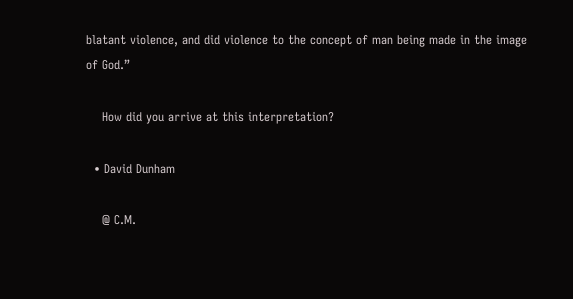blatant violence, and did violence to the concept of man being made in the image of God.”

    How did you arrive at this interpretation?

  • David Dunham

    @ C.M.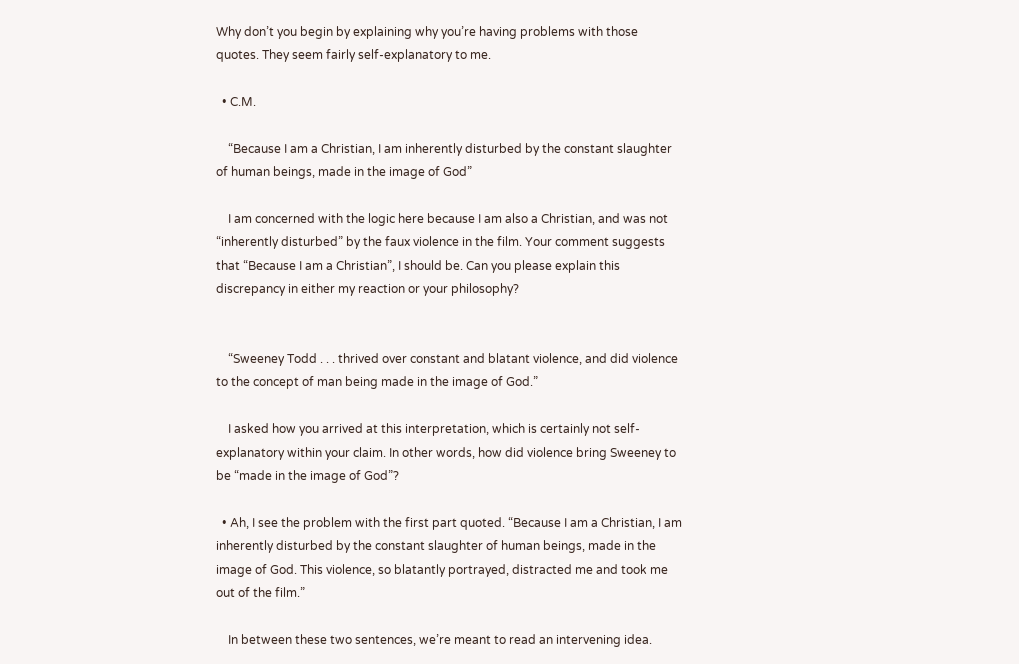Why don’t you begin by explaining why you’re having problems with those quotes. They seem fairly self-explanatory to me.

  • C.M.

    “Because I am a Christian, I am inherently disturbed by the constant slaughter of human beings, made in the image of God”

    I am concerned with the logic here because I am also a Christian, and was not “inherently disturbed” by the faux violence in the film. Your comment suggests that “Because I am a Christian”, I should be. Can you please explain this discrepancy in either my reaction or your philosophy?


    “Sweeney Todd . . . thrived over constant and blatant violence, and did violence to the concept of man being made in the image of God.”

    I asked how you arrived at this interpretation, which is certainly not self-explanatory within your claim. In other words, how did violence bring Sweeney to be “made in the image of God”?

  • Ah, I see the problem with the first part quoted. “Because I am a Christian, I am inherently disturbed by the constant slaughter of human beings, made in the image of God. This violence, so blatantly portrayed, distracted me and took me out of the film.”

    In between these two sentences, we’re meant to read an intervening idea.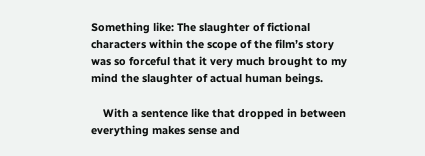Something like: The slaughter of fictional characters within the scope of the film’s story was so forceful that it very much brought to my mind the slaughter of actual human beings.

    With a sentence like that dropped in between everything makes sense and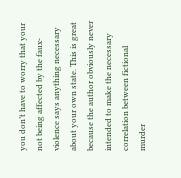you don’t have to worry that your not being affected by the faux-violence says anything necessary about your own state. This is great because the author obviously never intended to make the necessary correlation between fictional murder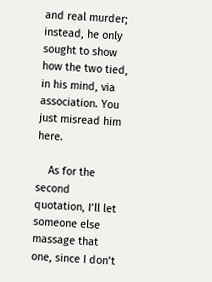and real murder; instead, he only sought to show how the two tied, in his mind, via association. You just misread him here.

    As for the second quotation, I’ll let someone else massage that one, since I don’t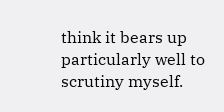think it bears up particularly well to scrutiny myself.